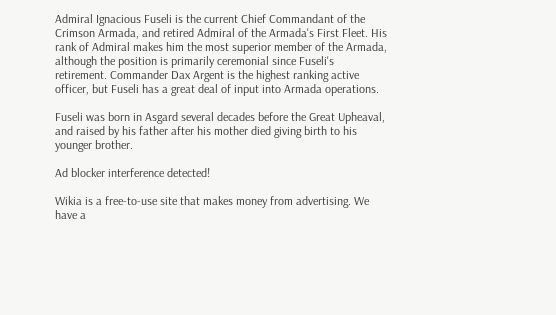Admiral Ignacious Fuseli is the current Chief Commandant of the Crimson Armada, and retired Admiral of the Armada's First Fleet. His rank of Admiral makes him the most superior member of the Armada, although the position is primarily ceremonial since Fuseli's retirement. Commander Dax Argent is the highest ranking active officer, but Fuseli has a great deal of input into Armada operations.

Fuseli was born in Asgard several decades before the Great Upheaval, and raised by his father after his mother died giving birth to his younger brother.

Ad blocker interference detected!

Wikia is a free-to-use site that makes money from advertising. We have a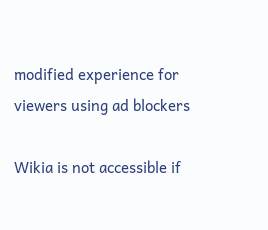modified experience for viewers using ad blockers

Wikia is not accessible if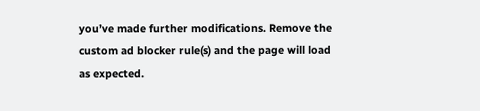you’ve made further modifications. Remove the custom ad blocker rule(s) and the page will load as expected.